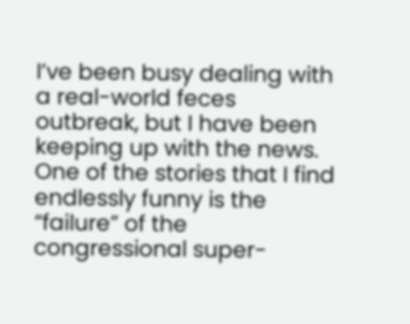I’ve been busy dealing with a real-world feces outbreak, but I have been keeping up with the news. One of the stories that I find endlessly funny is the “failure” of the congressional super-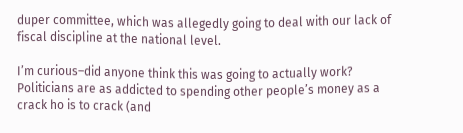duper committee, which was allegedly going to deal with our lack of fiscal discipline at the national level.

I’m curious–did anyone think this was going to actually work? Politicians are as addicted to spending other people’s money as a crack ho is to crack (and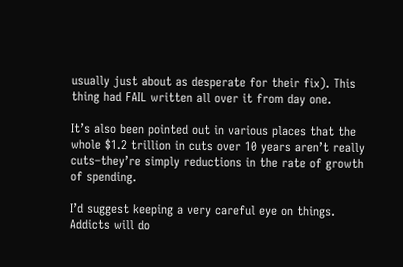usually just about as desperate for their fix). This thing had FAIL written all over it from day one.

It’s also been pointed out in various places that the whole $1.2 trillion in cuts over 10 years aren’t really cuts–they’re simply reductions in the rate of growth of spending.

I’d suggest keeping a very careful eye on things. Addicts will do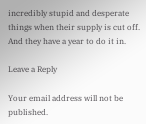incredibly stupid and desperate things when their supply is cut off. And they have a year to do it in.

Leave a Reply

Your email address will not be published.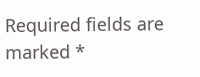Required fields are marked *